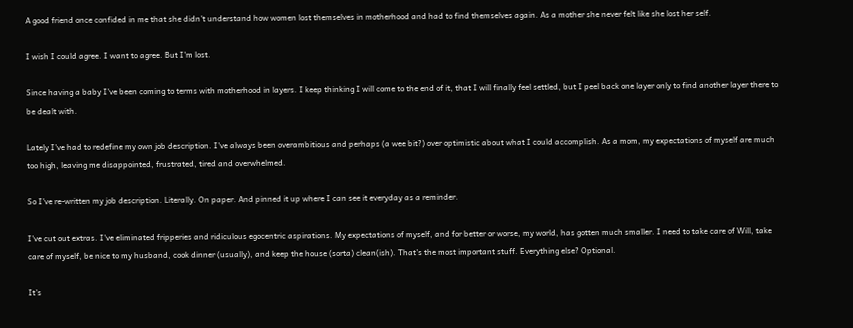A good friend once confided in me that she didn't understand how women lost themselves in motherhood and had to find themselves again. As a mother she never felt like she lost her self.

I wish I could agree. I want to agree. But I'm lost.

Since having a baby I've been coming to terms with motherhood in layers. I keep thinking I will come to the end of it, that I will finally feel settled, but I peel back one layer only to find another layer there to be dealt with.

Lately I've had to redefine my own job description. I've always been overambitious and perhaps (a wee bit?) over optimistic about what I could accomplish. As a mom, my expectations of myself are much too high, leaving me disappointed, frustrated, tired and overwhelmed.

So I've re-written my job description. Literally. On paper. And pinned it up where I can see it everyday as a reminder.

I've cut out extras. I've eliminated fripperies and ridiculous egocentric aspirations. My expectations of myself, and for better or worse, my world, has gotten much smaller. I need to take care of Will, take care of myself, be nice to my husband, cook dinner (usually), and keep the house (sorta) clean(ish). That's the most important stuff. Everything else? Optional.

It's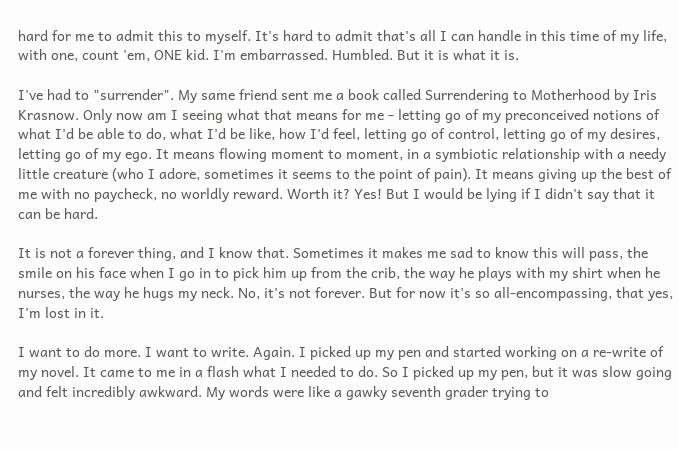hard for me to admit this to myself. It's hard to admit that's all I can handle in this time of my life, with one, count 'em, ONE kid. I'm embarrassed. Humbled. But it is what it is.

I've had to "surrender". My same friend sent me a book called Surrendering to Motherhood by Iris Krasnow. Only now am I seeing what that means for me - letting go of my preconceived notions of what I'd be able to do, what I'd be like, how I'd feel, letting go of control, letting go of my desires, letting go of my ego. It means flowing moment to moment, in a symbiotic relationship with a needy little creature (who I adore, sometimes it seems to the point of pain). It means giving up the best of me with no paycheck, no worldly reward. Worth it? Yes! But I would be lying if I didn't say that it can be hard.

It is not a forever thing, and I know that. Sometimes it makes me sad to know this will pass, the smile on his face when I go in to pick him up from the crib, the way he plays with my shirt when he nurses, the way he hugs my neck. No, it's not forever. But for now it's so all-encompassing, that yes, I'm lost in it.

I want to do more. I want to write. Again. I picked up my pen and started working on a re-write of my novel. It came to me in a flash what I needed to do. So I picked up my pen, but it was slow going and felt incredibly awkward. My words were like a gawky seventh grader trying to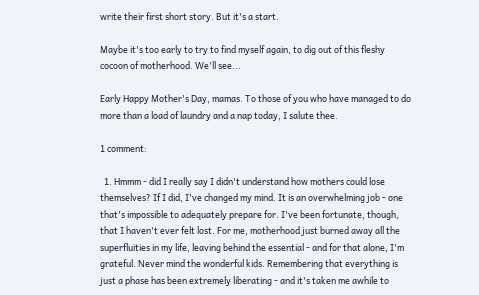write their first short story. But it's a start.

Maybe it's too early to try to find myself again, to dig out of this fleshy cocoon of motherhood. We'll see...

Early Happy Mother's Day, mamas. To those of you who have managed to do more than a load of laundry and a nap today, I salute thee.

1 comment:

  1. Hmmm - did I really say I didn't understand how mothers could lose themselves? If I did, I've changed my mind. It is an overwhelming job - one that's impossible to adequately prepare for. I've been fortunate, though, that I haven't ever felt lost. For me, motherhood just burned away all the superfluities in my life, leaving behind the essential - and for that alone, I'm grateful. Never mind the wonderful kids. Remembering that everything is just a phase has been extremely liberating - and it's taken me awhile to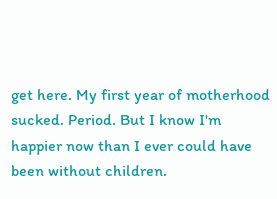get here. My first year of motherhood sucked. Period. But I know I'm happier now than I ever could have been without children.